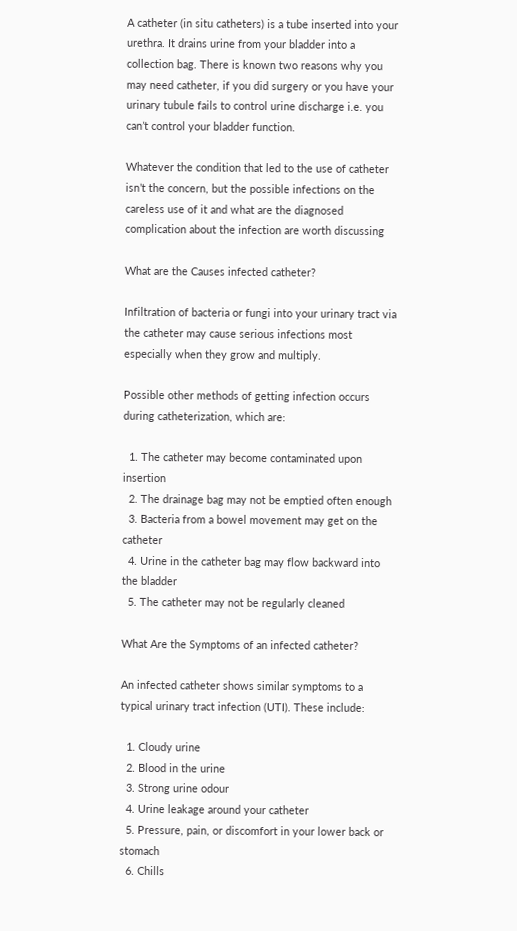A catheter (in situ catheters) is a tube inserted into your urethra. It drains urine from your bladder into a collection bag. There is known two reasons why you may need catheter, if you did surgery or you have your urinary tubule fails to control urine discharge i.e. you can’t control your bladder function.

Whatever the condition that led to the use of catheter isn’t the concern, but the possible infections on the careless use of it and what are the diagnosed complication about the infection are worth discussing

What are the Causes infected catheter?

Infiltration of bacteria or fungi into your urinary tract via the catheter may cause serious infections most especially when they grow and multiply.

Possible other methods of getting infection occurs during catheterization, which are:

  1. The catheter may become contaminated upon insertion
  2. The drainage bag may not be emptied often enough
  3. Bacteria from a bowel movement may get on the catheter
  4. Urine in the catheter bag may flow backward into the bladder
  5. The catheter may not be regularly cleaned

What Are the Symptoms of an infected catheter?

An infected catheter shows similar symptoms to a typical urinary tract infection (UTI). These include:

  1. Cloudy urine
  2. Blood in the urine
  3. Strong urine odour
  4. Urine leakage around your catheter
  5. Pressure, pain, or discomfort in your lower back or stomach
  6. Chills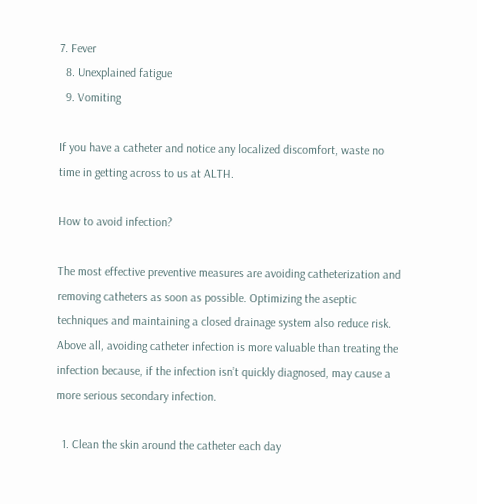7. Fever
  8. Unexplained fatigue
  9. Vomiting

If you have a catheter and notice any localized discomfort, waste no time in getting across to us at ALTH.

How to avoid infection?

The most effective preventive measures are avoiding catheterization and removing catheters as soon as possible. Optimizing the aseptic techniques and maintaining a closed drainage system also reduce risk. Above all, avoiding catheter infection is more valuable than treating the infection because, if the infection isn’t quickly diagnosed, may cause a more serious secondary infection.

  1. Clean the skin around the catheter each day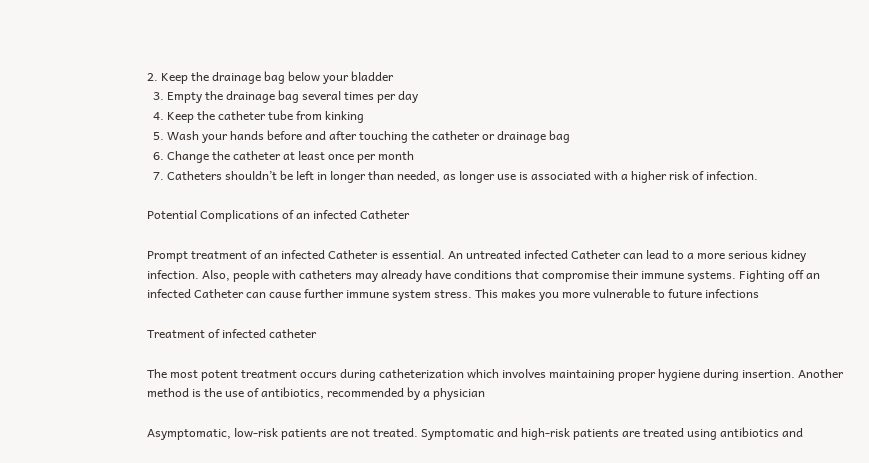2. Keep the drainage bag below your bladder
  3. Empty the drainage bag several times per day
  4. Keep the catheter tube from kinking
  5. Wash your hands before and after touching the catheter or drainage bag
  6. Change the catheter at least once per month
  7. Catheters shouldn’t be left in longer than needed, as longer use is associated with a higher risk of infection.

Potential Complications of an infected Catheter

Prompt treatment of an infected Catheter is essential. An untreated infected Catheter can lead to a more serious kidney infection. Also, people with catheters may already have conditions that compromise their immune systems. Fighting off an infected Catheter can cause further immune system stress. This makes you more vulnerable to future infections

Treatment of infected catheter

The most potent treatment occurs during catheterization which involves maintaining proper hygiene during insertion. Another method is the use of antibiotics, recommended by a physician

Asymptomatic, low-risk patients are not treated. Symptomatic and high-risk patients are treated using antibiotics and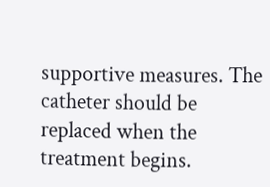supportive measures. The catheter should be replaced when the treatment begins.